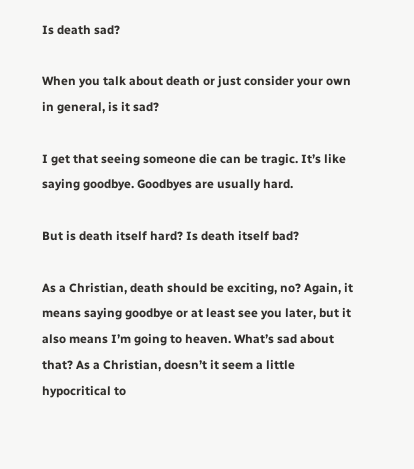Is death sad?

When you talk about death or just consider your own in general, is it sad?

I get that seeing someone die can be tragic. It’s like saying goodbye. Goodbyes are usually hard.

But is death itself hard? Is death itself bad?

As a Christian, death should be exciting, no? Again, it means saying goodbye or at least see you later, but it also means I’m going to heaven. What’s sad about that? As a Christian, doesn’t it seem a little hypocritical to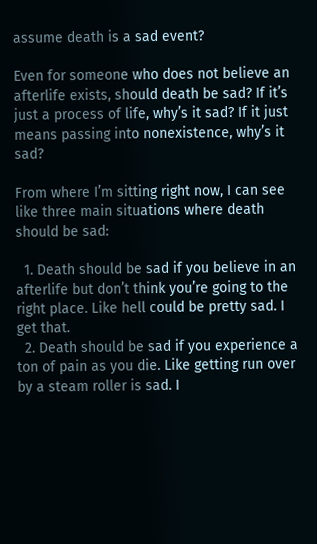assume death is a sad event?

Even for someone who does not believe an afterlife exists, should death be sad? If it’s just a process of life, why’s it sad? If it just means passing into nonexistence, why’s it sad?

From where I’m sitting right now, I can see like three main situations where death should be sad:

  1. Death should be sad if you believe in an afterlife but don’t think you’re going to the right place. Like hell could be pretty sad. I get that.
  2. Death should be sad if you experience a ton of pain as you die. Like getting run over by a steam roller is sad. I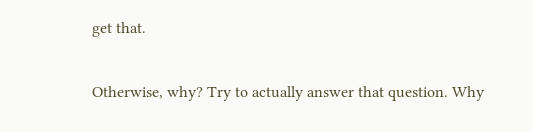get that.

Otherwise, why? Try to actually answer that question. Why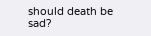should death be sad?